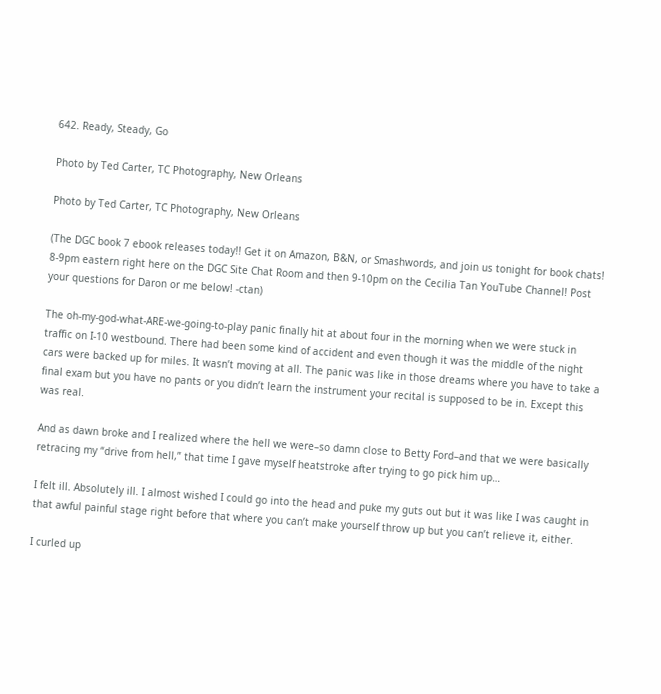642. Ready, Steady, Go

Photo by Ted Carter, TC Photography, New Orleans

Photo by Ted Carter, TC Photography, New Orleans

(The DGC book 7 ebook releases today!! Get it on Amazon, B&N, or Smashwords, and join us tonight for book chats! 8-9pm eastern right here on the DGC Site Chat Room and then 9-10pm on the Cecilia Tan YouTube Channel! Post your questions for Daron or me below! -ctan)

The oh-my-god-what-ARE-we-going-to-play panic finally hit at about four in the morning when we were stuck in traffic on I-10 westbound. There had been some kind of accident and even though it was the middle of the night cars were backed up for miles. It wasn’t moving at all. The panic was like in those dreams where you have to take a final exam but you have no pants or you didn’t learn the instrument your recital is supposed to be in. Except this was real.

And as dawn broke and I realized where the hell we were–so damn close to Betty Ford–and that we were basically retracing my “drive from hell,” that time I gave myself heatstroke after trying to go pick him up…

I felt ill. Absolutely ill. I almost wished I could go into the head and puke my guts out but it was like I was caught in that awful painful stage right before that where you can’t make yourself throw up but you can’t relieve it, either.

I curled up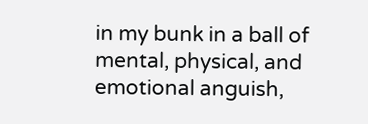in my bunk in a ball of mental, physical, and emotional anguish,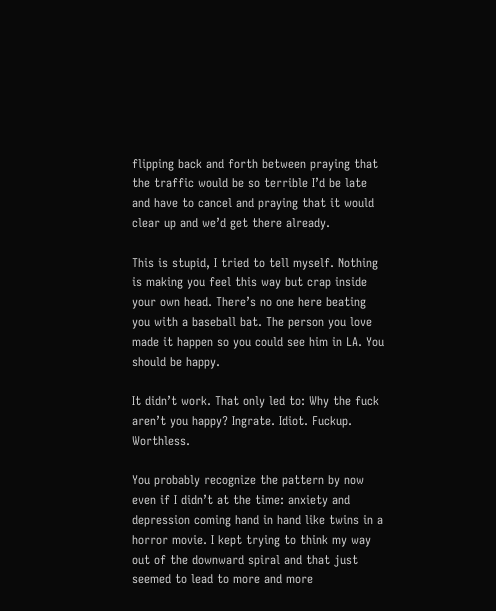flipping back and forth between praying that the traffic would be so terrible I’d be late and have to cancel and praying that it would clear up and we’d get there already.

This is stupid, I tried to tell myself. Nothing is making you feel this way but crap inside your own head. There’s no one here beating you with a baseball bat. The person you love made it happen so you could see him in LA. You should be happy.

It didn’t work. That only led to: Why the fuck aren’t you happy? Ingrate. Idiot. Fuckup. Worthless.

You probably recognize the pattern by now even if I didn’t at the time: anxiety and depression coming hand in hand like twins in a horror movie. I kept trying to think my way out of the downward spiral and that just seemed to lead to more and more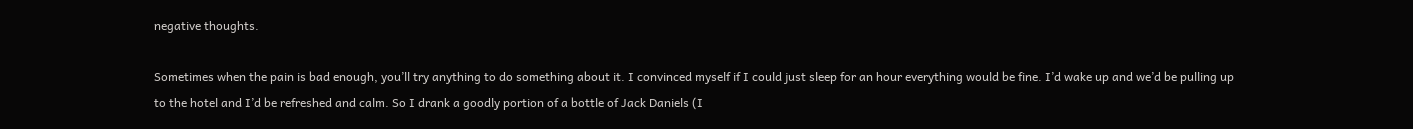negative thoughts.

Sometimes when the pain is bad enough, you’ll try anything to do something about it. I convinced myself if I could just sleep for an hour everything would be fine. I’d wake up and we’d be pulling up to the hotel and I’d be refreshed and calm. So I drank a goodly portion of a bottle of Jack Daniels (I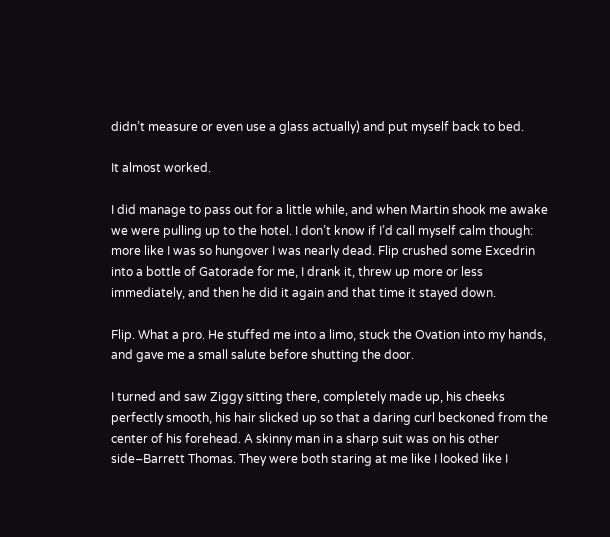didn’t measure or even use a glass actually) and put myself back to bed.

It almost worked.

I did manage to pass out for a little while, and when Martin shook me awake we were pulling up to the hotel. I don’t know if I’d call myself calm though: more like I was so hungover I was nearly dead. Flip crushed some Excedrin into a bottle of Gatorade for me, I drank it, threw up more or less immediately, and then he did it again and that time it stayed down.

Flip. What a pro. He stuffed me into a limo, stuck the Ovation into my hands, and gave me a small salute before shutting the door.

I turned and saw Ziggy sitting there, completely made up, his cheeks perfectly smooth, his hair slicked up so that a daring curl beckoned from the center of his forehead. A skinny man in a sharp suit was on his other side–Barrett Thomas. They were both staring at me like I looked like I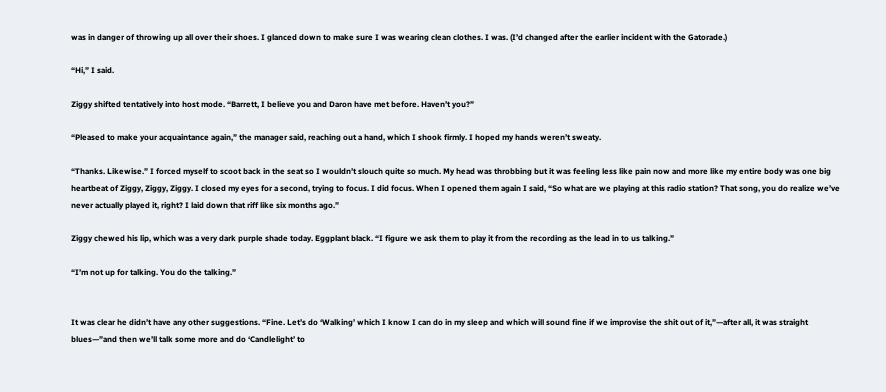was in danger of throwing up all over their shoes. I glanced down to make sure I was wearing clean clothes. I was. (I’d changed after the earlier incident with the Gatorade.)

“Hi,” I said.

Ziggy shifted tentatively into host mode. “Barrett, I believe you and Daron have met before. Haven’t you?”

“Pleased to make your acquaintance again,” the manager said, reaching out a hand, which I shook firmly. I hoped my hands weren’t sweaty.

“Thanks. Likewise.” I forced myself to scoot back in the seat so I wouldn’t slouch quite so much. My head was throbbing but it was feeling less like pain now and more like my entire body was one big heartbeat of Ziggy, Ziggy, Ziggy. I closed my eyes for a second, trying to focus. I did focus. When I opened them again I said, “So what are we playing at this radio station? That song, you do realize we’ve never actually played it, right? I laid down that riff like six months ago.”

Ziggy chewed his lip, which was a very dark purple shade today. Eggplant black. “I figure we ask them to play it from the recording as the lead in to us talking.”

“I’m not up for talking. You do the talking.”


It was clear he didn’t have any other suggestions. “Fine. Let’s do ‘Walking’ which I know I can do in my sleep and which will sound fine if we improvise the shit out of it,”—after all, it was straight blues—”and then we’ll talk some more and do ‘Candlelight’ to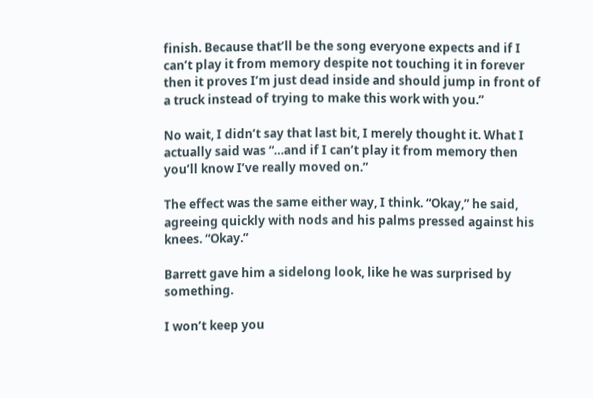finish. Because that’ll be the song everyone expects and if I can’t play it from memory despite not touching it in forever then it proves I’m just dead inside and should jump in front of a truck instead of trying to make this work with you.”

No wait, I didn’t say that last bit, I merely thought it. What I actually said was “…and if I can’t play it from memory then you’ll know I’ve really moved on.”

The effect was the same either way, I think. “Okay,” he said, agreeing quickly with nods and his palms pressed against his knees. “Okay.”

Barrett gave him a sidelong look, like he was surprised by something.

I won’t keep you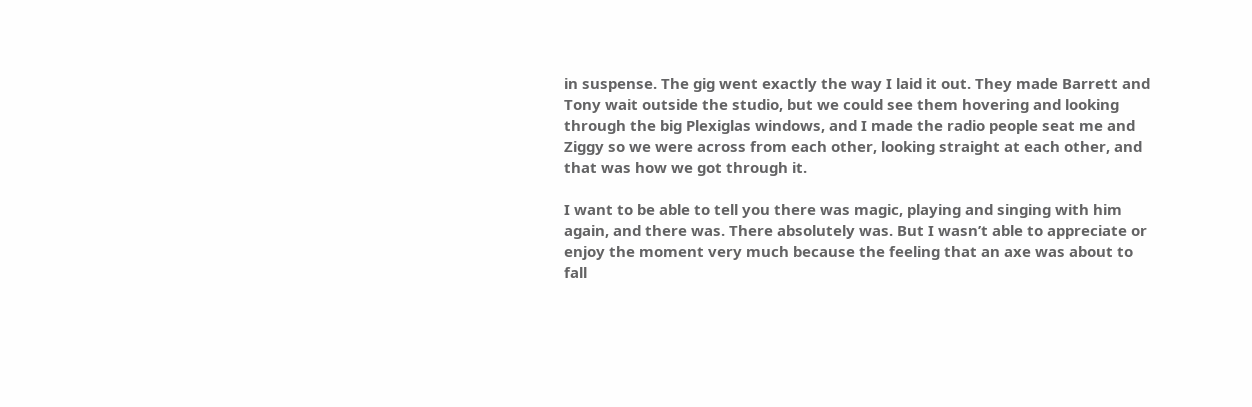in suspense. The gig went exactly the way I laid it out. They made Barrett and Tony wait outside the studio, but we could see them hovering and looking through the big Plexiglas windows, and I made the radio people seat me and Ziggy so we were across from each other, looking straight at each other, and that was how we got through it.

I want to be able to tell you there was magic, playing and singing with him again, and there was. There absolutely was. But I wasn’t able to appreciate or enjoy the moment very much because the feeling that an axe was about to fall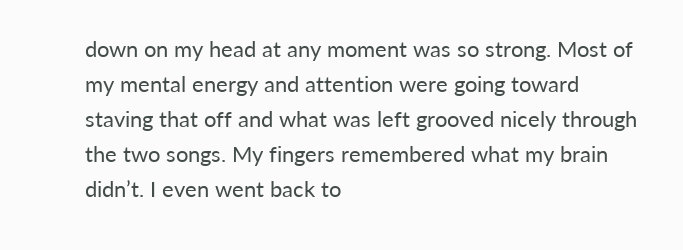down on my head at any moment was so strong. Most of my mental energy and attention were going toward staving that off and what was left grooved nicely through the two songs. My fingers remembered what my brain didn’t. I even went back to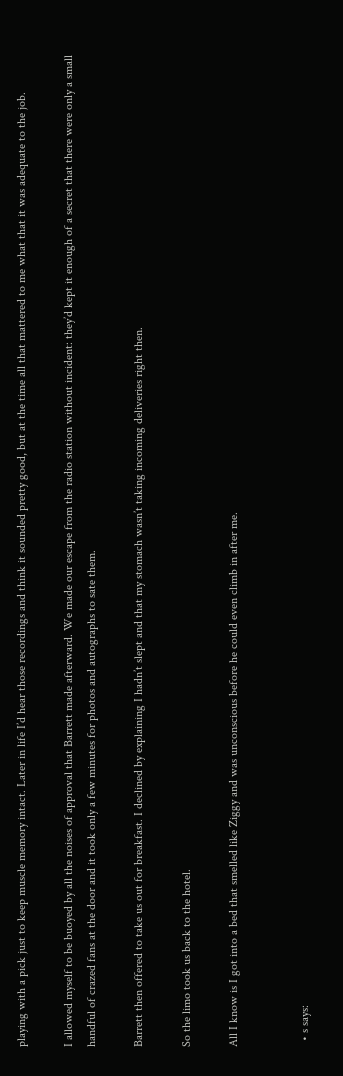playing with a pick just to keep muscle memory intact. Later in life I’d hear those recordings and think it sounded pretty good, but at the time all that mattered to me what that it was adequate to the job.

I allowed myself to be buoyed by all the noises of approval that Barrett made afterward. We made our escape from the radio station without incident: they’d kept it enough of a secret that there were only a small handful of crazed fans at the door and it took only a few minutes for photos and autographs to sate them.

Barrett then offered to take us out for breakfast. I declined by explaining I hadn’t slept and that my stomach wasn’t taking incoming deliveries right then.

So the limo took us back to the hotel.

All I know is I got into a bed that smelled like Ziggy and was unconscious before he could even climb in after me.


  • s says: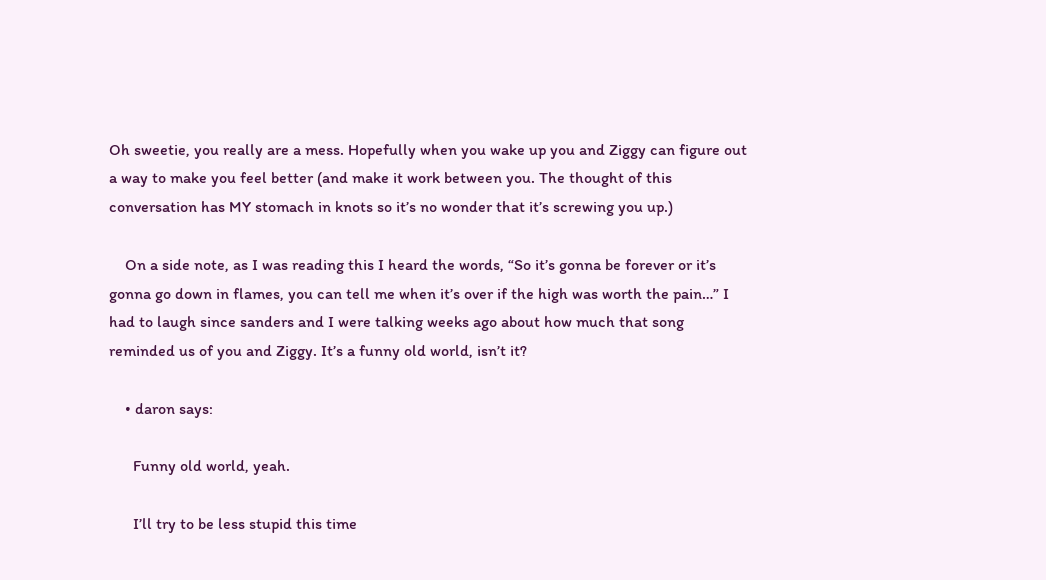Oh sweetie, you really are a mess. Hopefully when you wake up you and Ziggy can figure out a way to make you feel better (and make it work between you. The thought of this conversation has MY stomach in knots so it’s no wonder that it’s screwing you up.)

    On a side note, as I was reading this I heard the words, “So it’s gonna be forever or it’s gonna go down in flames, you can tell me when it’s over if the high was worth the pain…” I had to laugh since sanders and I were talking weeks ago about how much that song reminded us of you and Ziggy. It’s a funny old world, isn’t it?

    • daron says:

      Funny old world, yeah.

      I’ll try to be less stupid this time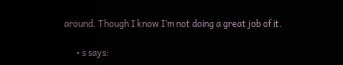around. Though I know I’m not doing a great job of it.

      • s says: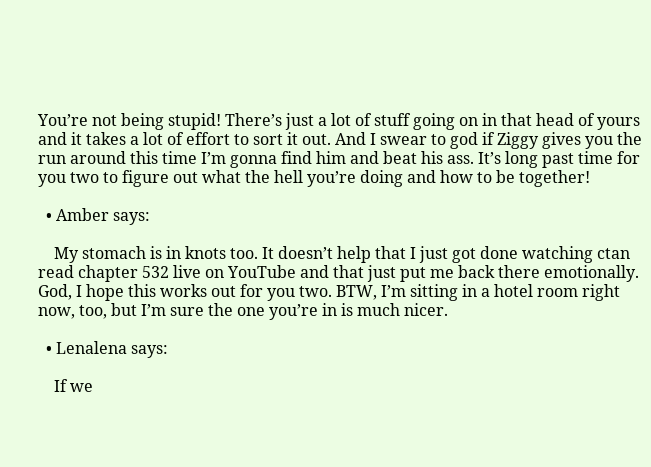You’re not being stupid! There’s just a lot of stuff going on in that head of yours and it takes a lot of effort to sort it out. And I swear to god if Ziggy gives you the run around this time I’m gonna find him and beat his ass. It’s long past time for you two to figure out what the hell you’re doing and how to be together!

  • Amber says:

    My stomach is in knots too. It doesn’t help that I just got done watching ctan read chapter 532 live on YouTube and that just put me back there emotionally. God, I hope this works out for you two. BTW, I’m sitting in a hotel room right now, too, but I’m sure the one you’re in is much nicer.

  • Lenalena says:

    If we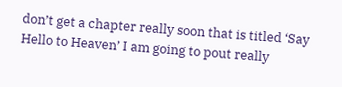don’t get a chapter really soon that is titled ‘Say Hello to Heaven’ I am going to pout really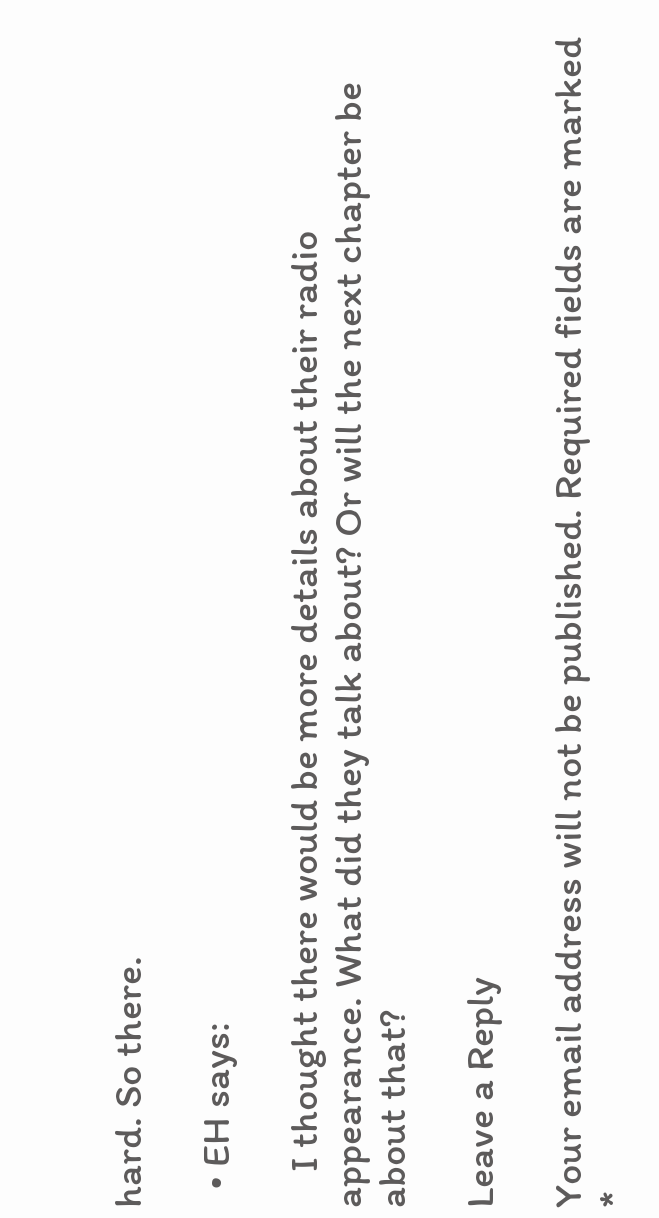hard. So there.

  • EH says:

    I thought there would be more details about their radio appearance. What did they talk about? Or will the next chapter be about that?

Leave a Reply

Your email address will not be published. Required fields are marked *